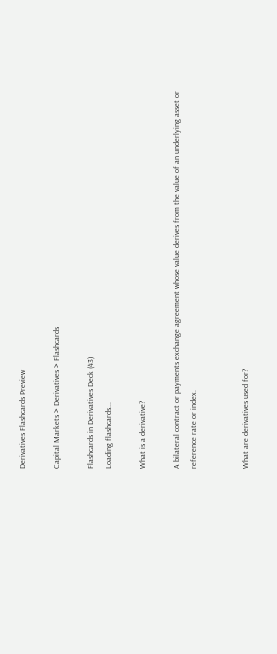Derivatives Flashcards Preview

Capital Markets > Derivatives > Flashcards

Flashcards in Derivatives Deck (43)
Loading flashcards...

What is a derivative?

A bilateral contract or payments exchange agreement whose value derives from the value of an underlying asset or reference rate or index.


What are derivatives used for?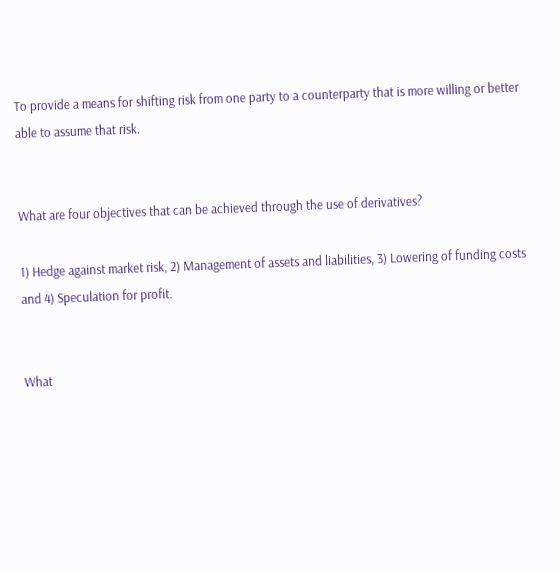To provide a means for shifting risk from one party to a counterparty that is more willing or better able to assume that risk.


What are four objectives that can be achieved through the use of derivatives?

1) Hedge against market risk, 2) Management of assets and liabilities, 3) Lowering of funding costs and 4) Speculation for profit.


What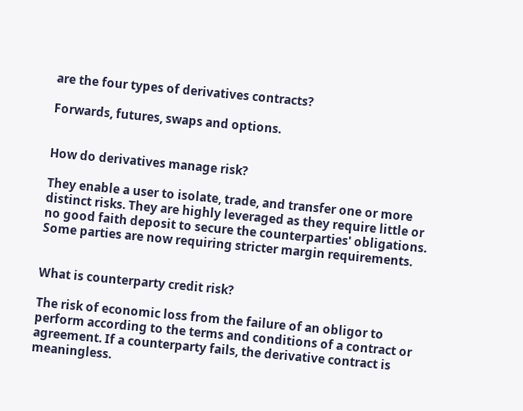are the four types of derivatives contracts?

Forwards, futures, swaps and options.


How do derivatives manage risk?

They enable a user to isolate, trade, and transfer one or more distinct risks. They are highly leveraged as they require little or no good faith deposit to secure the counterparties' obligations. Some parties are now requiring stricter margin requirements.


What is counterparty credit risk?

The risk of economic loss from the failure of an obligor to perform according to the terms and conditions of a contract or agreement. If a counterparty fails, the derivative contract is meaningless.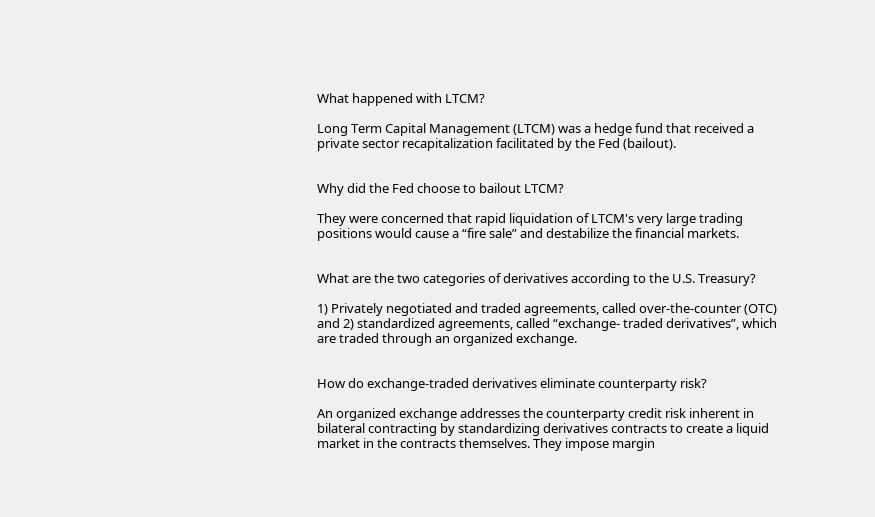What happened with LTCM?

Long Term Capital Management (LTCM) was a hedge fund that received a private sector recapitalization facilitated by the Fed (bailout).


Why did the Fed choose to bailout LTCM?

They were concerned that rapid liquidation of LTCM's very large trading positions would cause a “fire sale” and destabilize the financial markets.


What are the two categories of derivatives according to the U.S. Treasury?

1) Privately negotiated and traded agreements, called over-the-counter (OTC) and 2) standardized agreements, called “exchange- traded derivatives”, which are traded through an organized exchange.


How do exchange-traded derivatives eliminate counterparty risk?

An organized exchange addresses the counterparty credit risk inherent in bilateral contracting by standardizing derivatives contracts to create a liquid market in the contracts themselves. They impose margin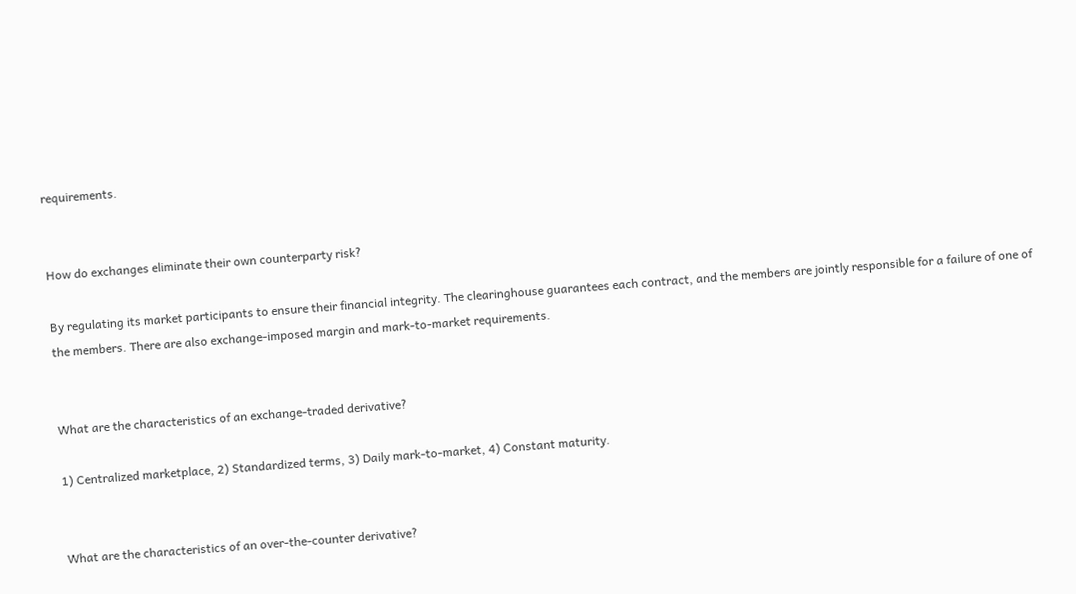requirements.


How do exchanges eliminate their own counterparty risk?

By regulating its market participants to ensure their financial integrity. The clearinghouse guarantees each contract, and the members are jointly responsible for a failure of one of the members. There are also exchange-imposed margin and mark-to-market requirements.


What are the characteristics of an exchange-traded derivative?

1) Centralized marketplace, 2) Standardized terms, 3) Daily mark-to-market, 4) Constant maturity.


What are the characteristics of an over-the-counter derivative?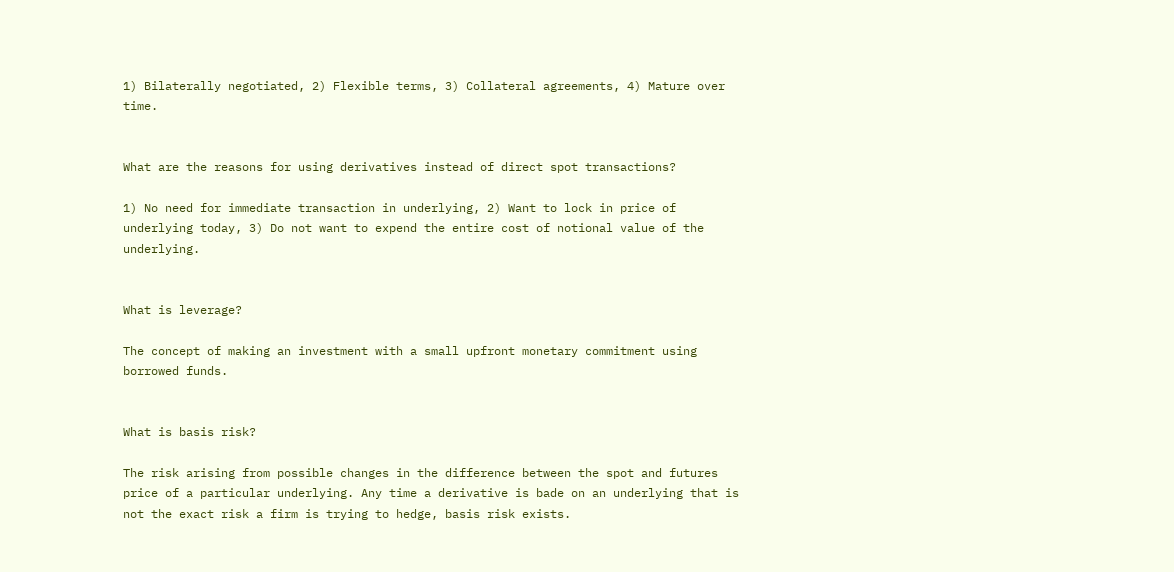1) Bilaterally negotiated, 2) Flexible terms, 3) Collateral agreements, 4) Mature over time.


What are the reasons for using derivatives instead of direct spot transactions?

1) No need for immediate transaction in underlying, 2) Want to lock in price of underlying today, 3) Do not want to expend the entire cost of notional value of the underlying.


What is leverage?

The concept of making an investment with a small upfront monetary commitment using borrowed funds.


What is basis risk?

The risk arising from possible changes in the difference between the spot and futures price of a particular underlying. Any time a derivative is bade on an underlying that is not the exact risk a firm is trying to hedge, basis risk exists.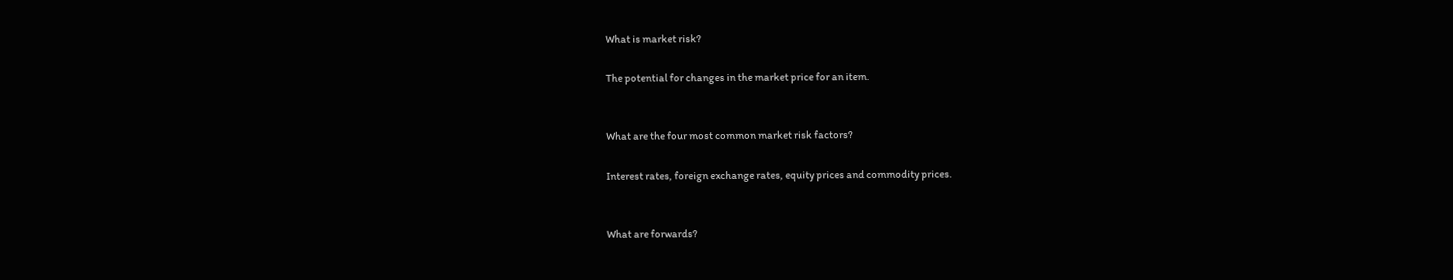What is market risk?

The potential for changes in the market price for an item.


What are the four most common market risk factors?

Interest rates, foreign exchange rates, equity prices and commodity prices.


What are forwards?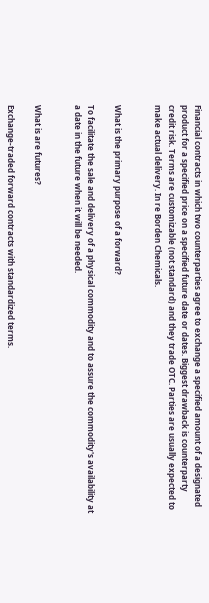Financial contracts in which two counterparties agree to exchange a specified amount of a designated product for a specified price on a specified future date or dates. Biggest drawback is counterparty credit risk. Terms are customizable (not standard) and they trade OTC. Parties are usually expected to make actual delivery. In re Borden Chemicals.


What is the primary purpose of a forward?

To facilitate the sale and delivery of a physical commodity and to assure the commodity's availability at a date in the future when it will be needed.


What is are futures?

Exchange-traded forward contracts with standardized terms.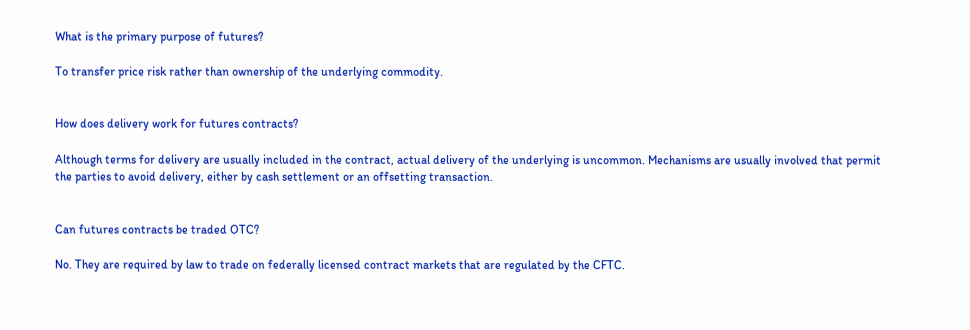What is the primary purpose of futures?

To transfer price risk rather than ownership of the underlying commodity.


How does delivery work for futures contracts?

Although terms for delivery are usually included in the contract, actual delivery of the underlying is uncommon. Mechanisms are usually involved that permit the parties to avoid delivery, either by cash settlement or an offsetting transaction.


Can futures contracts be traded OTC?

No. They are required by law to trade on federally licensed contract markets that are regulated by the CFTC.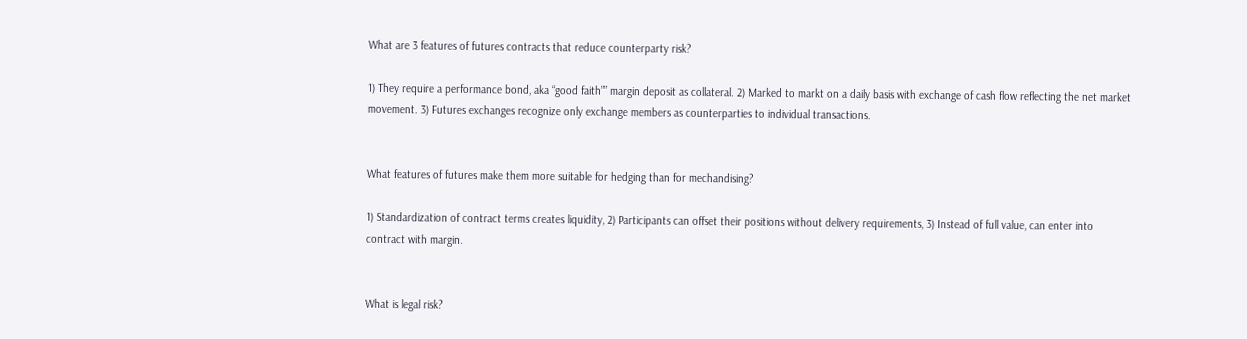What are 3 features of futures contracts that reduce counterparty risk?

1) They require a performance bond, aka “good faith”” margin deposit as collateral. 2) Marked to markt on a daily basis with exchange of cash flow reflecting the net market movement. 3) Futures exchanges recognize only exchange members as counterparties to individual transactions.


What features of futures make them more suitable for hedging than for mechandising?

1) Standardization of contract terms creates liquidity, 2) Participants can offset their positions without delivery requirements, 3) Instead of full value, can enter into contract with margin.


What is legal risk?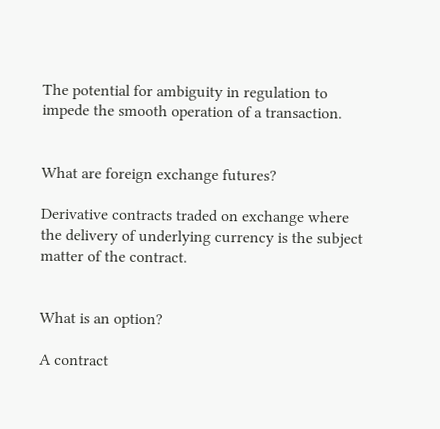The potential for ambiguity in regulation to impede the smooth operation of a transaction.


What are foreign exchange futures?

Derivative contracts traded on exchange where the delivery of underlying currency is the subject matter of the contract.


What is an option?

A contract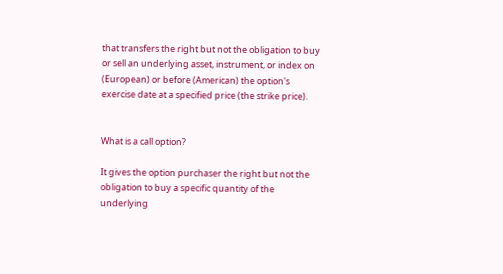that transfers the right but not the obligation to buy or sell an underlying asset, instrument, or index on (European) or before (American) the option's exercise date at a specified price (the strike price).


What is a call option?

It gives the option purchaser the right but not the obligation to buy a specific quantity of the underlying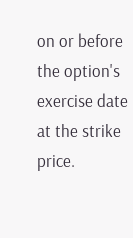on or before the option's exercise date at the strike price.